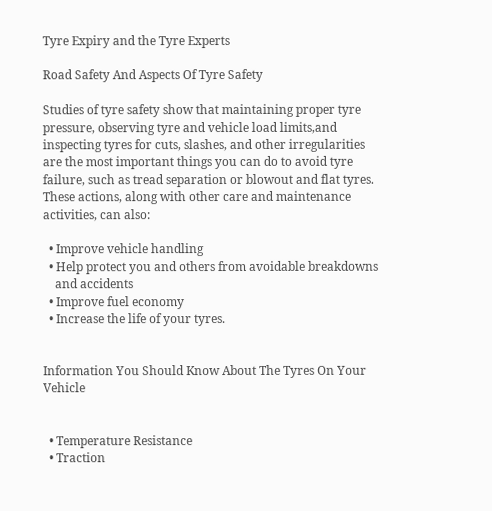Tyre Expiry and the Tyre Experts

Road Safety And Aspects Of Tyre Safety

Studies of tyre safety show that maintaining proper tyre pressure, observing tyre and vehicle load limits,and inspecting tyres for cuts, slashes, and other irregularities are the most important things you can do to avoid tyre failure, such as tread separation or blowout and flat tyres. These actions, along with other care and maintenance activities, can also:

  • Improve vehicle handling
  • Help protect you and others from avoidable breakdowns
    and accidents
  • Improve fuel economy
  • Increase the life of your tyres.


Information You Should Know About The Tyres On Your Vehicle


  • Temperature Resistance
  • Traction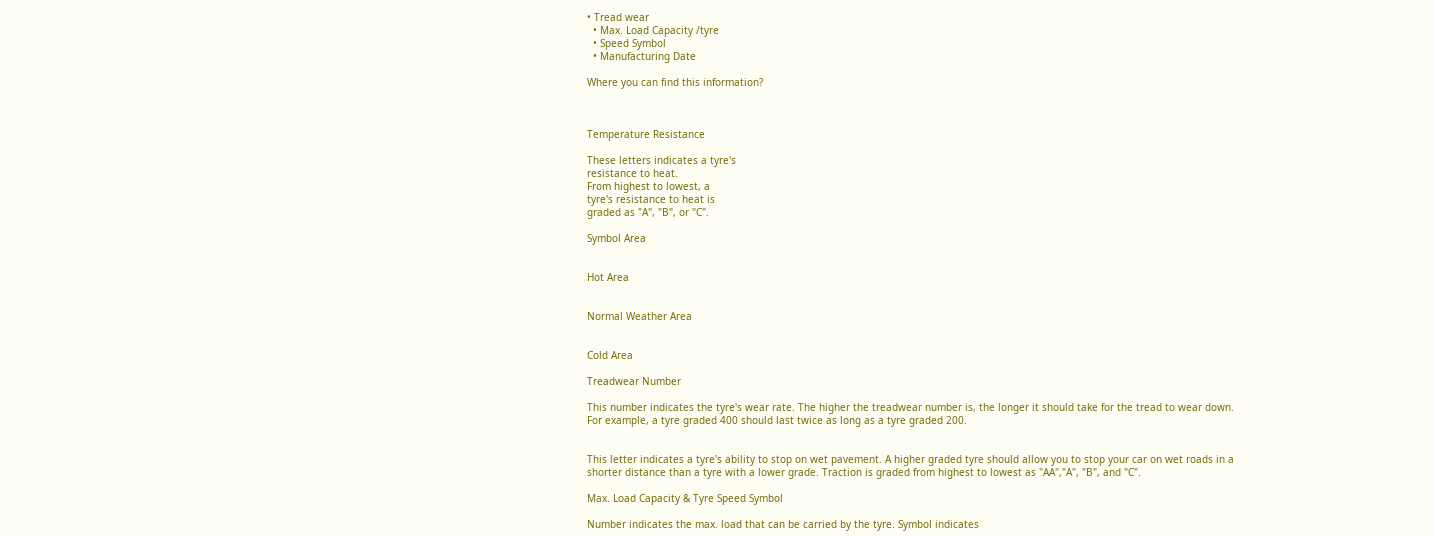• Tread wear
  • Max. Load Capacity /tyre
  • Speed Symbol
  • Manufacturing Date

Where you can find this information?



Temperature Resistance

These letters indicates a tyre's
resistance to heat.
From highest to lowest, a
tyre's resistance to heat is
graded as "A", "B", or "C".

Symbol Area


Hot Area


Normal Weather Area


Cold Area

Treadwear Number

This number indicates the tyre's wear rate. The higher the treadwear number is, the longer it should take for the tread to wear down. For example, a tyre graded 400 should last twice as long as a tyre graded 200.


This letter indicates a tyre's ability to stop on wet pavement. A higher graded tyre should allow you to stop your car on wet roads in a shorter distance than a tyre with a lower grade. Traction is graded from highest to lowest as "AA","A", "B", and "C".

Max. Load Capacity & Tyre Speed Symbol

Number indicates the max. load that can be carried by the tyre. Symbol indicates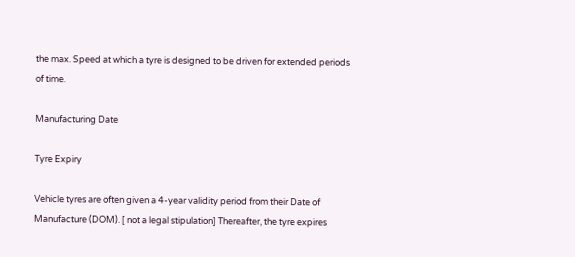the max. Speed at which a tyre is designed to be driven for extended periods of time.

Manufacturing Date

Tyre Expiry

Vehicle tyres are often given a 4-year validity period from their Date of Manufacture (DOM). [ not a legal stipulation] Thereafter, the tyre expires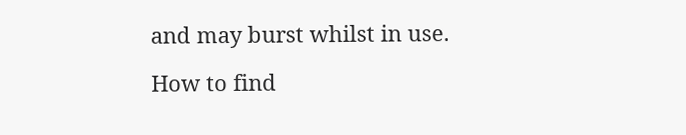and may burst whilst in use.

How to find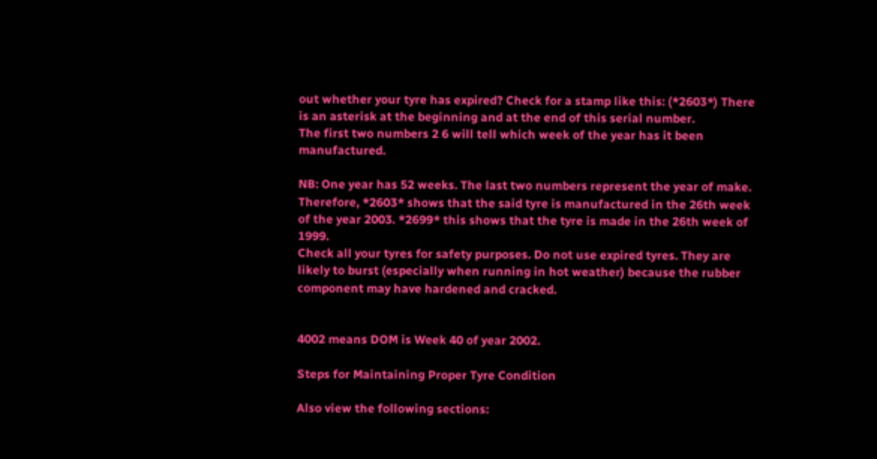out whether your tyre has expired? Check for a stamp like this: (*2603*) There is an asterisk at the beginning and at the end of this serial number.
The first two numbers 2 6 will tell which week of the year has it been manufactured.

NB: One year has 52 weeks. The last two numbers represent the year of make. Therefore, *2603* shows that the said tyre is manufactured in the 26th week of the year 2003. *2699* this shows that the tyre is made in the 26th week of 1999.
Check all your tyres for safety purposes. Do not use expired tyres. They are likely to burst (especially when running in hot weather) because the rubber component may have hardened and cracked.


4002 means DOM is Week 40 of year 2002.

Steps for Maintaining Proper Tyre Condition

Also view the following sections: